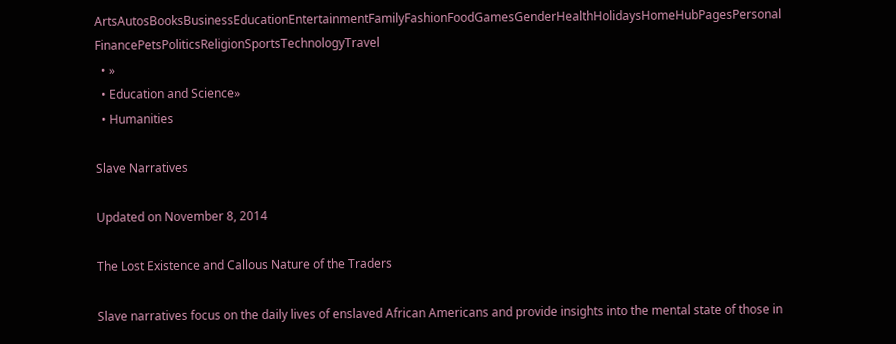ArtsAutosBooksBusinessEducationEntertainmentFamilyFashionFoodGamesGenderHealthHolidaysHomeHubPagesPersonal FinancePetsPoliticsReligionSportsTechnologyTravel
  • »
  • Education and Science»
  • Humanities

Slave Narratives

Updated on November 8, 2014

The Lost Existence and Callous Nature of the Traders

Slave narratives focus on the daily lives of enslaved African Americans and provide insights into the mental state of those in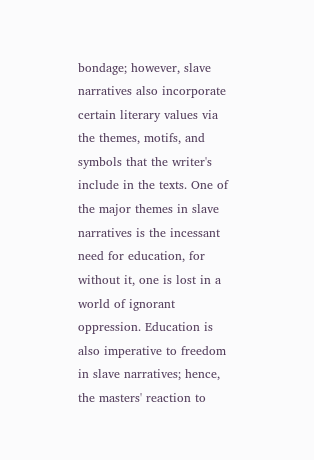bondage; however, slave narratives also incorporate certain literary values via the themes, motifs, and symbols that the writer's include in the texts. One of the major themes in slave narratives is the incessant need for education, for without it, one is lost in a world of ignorant oppression. Education is also imperative to freedom in slave narratives; hence, the masters' reaction to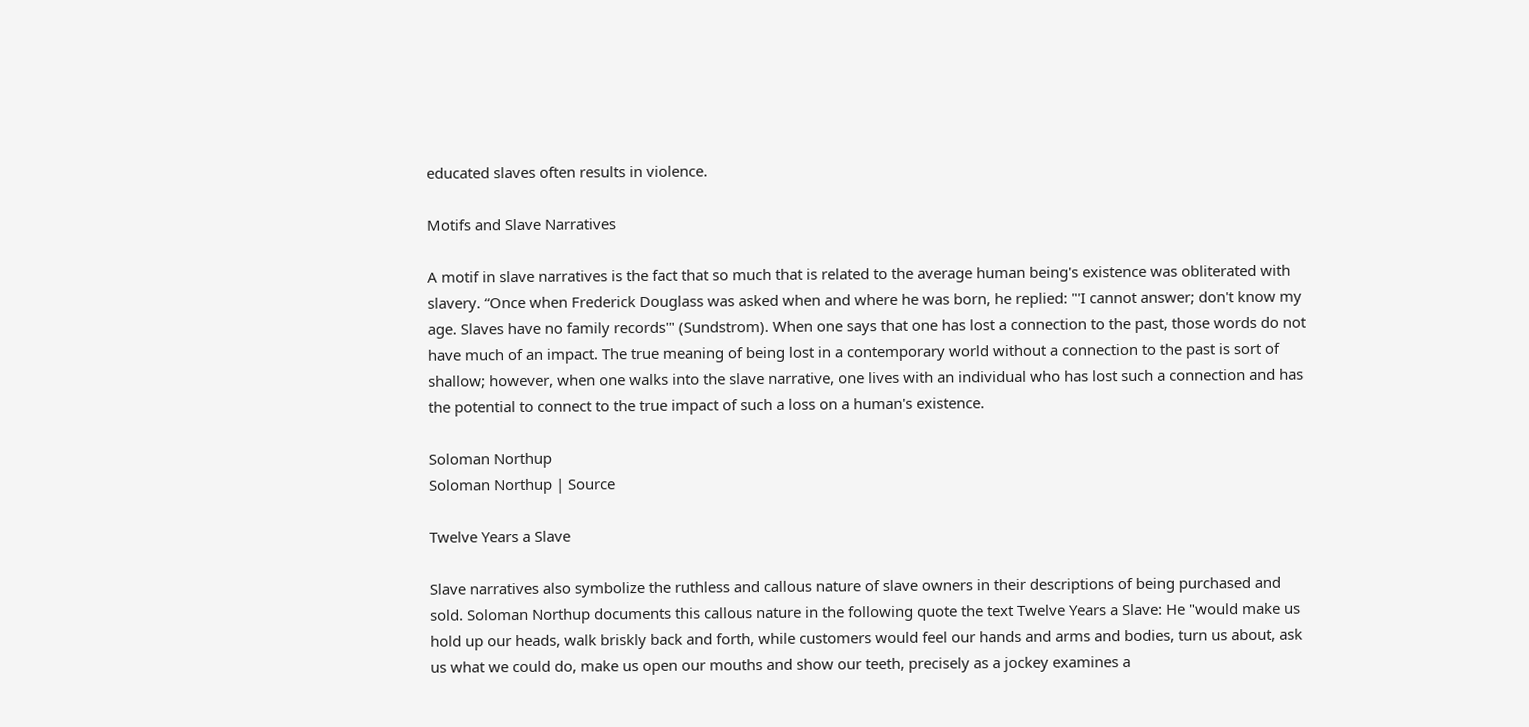educated slaves often results in violence.

Motifs and Slave Narratives

A motif in slave narratives is the fact that so much that is related to the average human being's existence was obliterated with slavery. “Once when Frederick Douglass was asked when and where he was born, he replied: "'I cannot answer; don't know my age. Slaves have no family records'" (Sundstrom). When one says that one has lost a connection to the past, those words do not have much of an impact. The true meaning of being lost in a contemporary world without a connection to the past is sort of shallow; however, when one walks into the slave narrative, one lives with an individual who has lost such a connection and has the potential to connect to the true impact of such a loss on a human's existence.

Soloman Northup
Soloman Northup | Source

Twelve Years a Slave

Slave narratives also symbolize the ruthless and callous nature of slave owners in their descriptions of being purchased and sold. Soloman Northup documents this callous nature in the following quote the text Twelve Years a Slave: He "would make us hold up our heads, walk briskly back and forth, while customers would feel our hands and arms and bodies, turn us about, ask us what we could do, make us open our mouths and show our teeth, precisely as a jockey examines a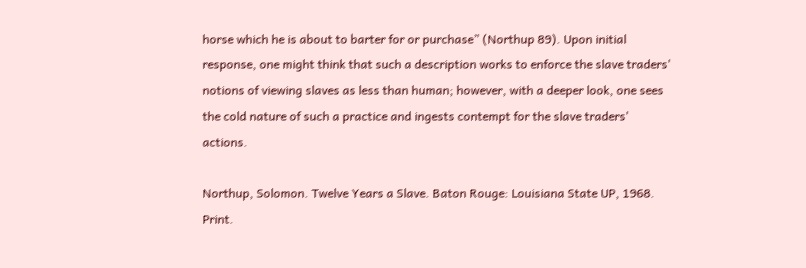horse which he is about to barter for or purchase” (Northup 89). Upon initial response, one might think that such a description works to enforce the slave traders' notions of viewing slaves as less than human; however, with a deeper look, one sees the cold nature of such a practice and ingests contempt for the slave traders' actions.

Northup, Solomon. Twelve Years a Slave. Baton Rouge: Louisiana State UP, 1968. Print.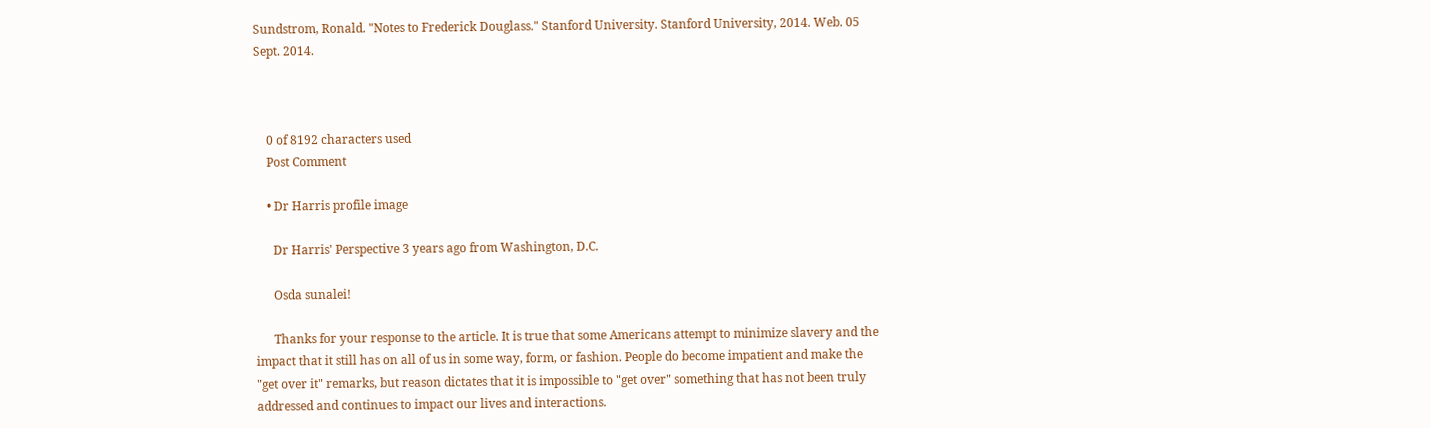Sundstrom, Ronald. "Notes to Frederick Douglass." Stanford University. Stanford University, 2014. Web. 05 Sept. 2014.



    0 of 8192 characters used
    Post Comment

    • Dr Harris profile image

      Dr Harris' Perspective 3 years ago from Washington, D.C.

      Osda sunalei!

      Thanks for your response to the article. It is true that some Americans attempt to minimize slavery and the impact that it still has on all of us in some way, form, or fashion. People do become impatient and make the "get over it" remarks, but reason dictates that it is impossible to "get over" something that has not been truly addressed and continues to impact our lives and interactions.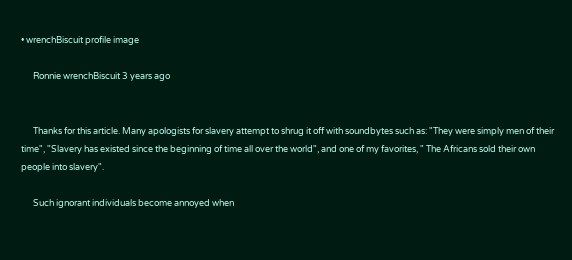• wrenchBiscuit profile image

      Ronnie wrenchBiscuit 3 years ago


      Thanks for this article. Many apologists for slavery attempt to shrug it off with soundbytes such as: "They were simply men of their time", "Slavery has existed since the beginning of time all over the world", and one of my favorites, " The Africans sold their own people into slavery".

      Such ignorant individuals become annoyed when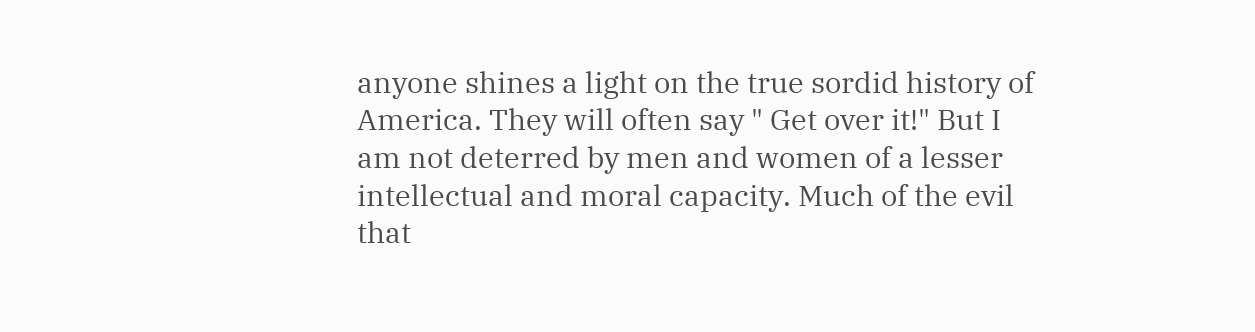anyone shines a light on the true sordid history of America. They will often say " Get over it!" But I am not deterred by men and women of a lesser intellectual and moral capacity. Much of the evil that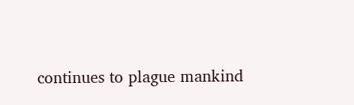continues to plague mankind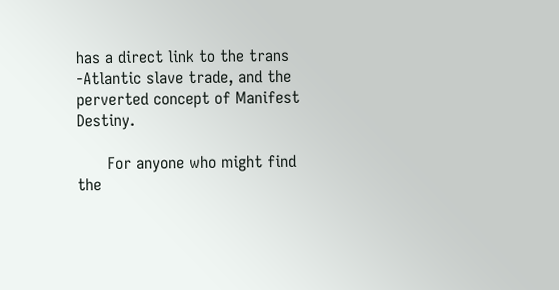has a direct link to the trans -Atlantic slave trade, and the perverted concept of Manifest Destiny.

      For anyone who might find the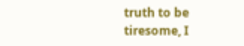truth to be tiresome, I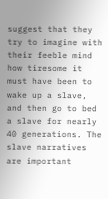suggest that they try to imagine with their feeble mind how tiresome it must have been to wake up a slave, and then go to bed a slave for nearly 40 generations. The slave narratives are important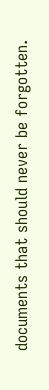documents that should never be forgotten.